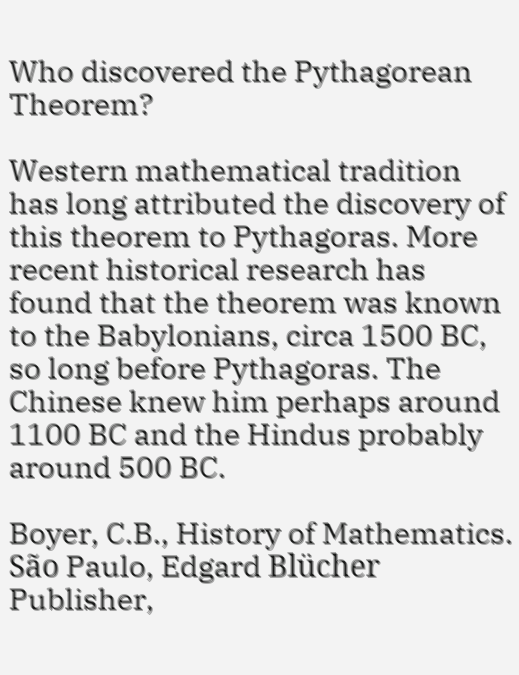Who discovered the Pythagorean Theorem?

Western mathematical tradition has long attributed the discovery of this theorem to Pythagoras. More recent historical research has found that the theorem was known to the Babylonians, circa 1500 BC, so long before Pythagoras. The Chinese knew him perhaps around 1100 BC and the Hindus probably around 500 BC.

Boyer, C.B., History of Mathematics. São Paulo, Edgard Blücher Publisher,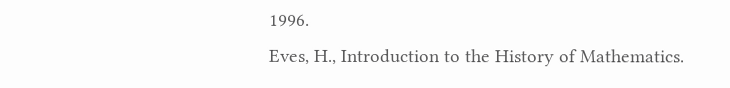1996.
Eves, H., Introduction to the History of Mathematics.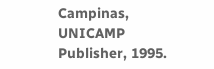Campinas, UNICAMP Publisher, 1995.